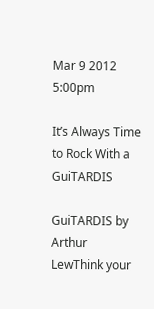Mar 9 2012 5:00pm

It’s Always Time to Rock With a GuiTARDIS

GuiTARDIS by Arthur LewThink your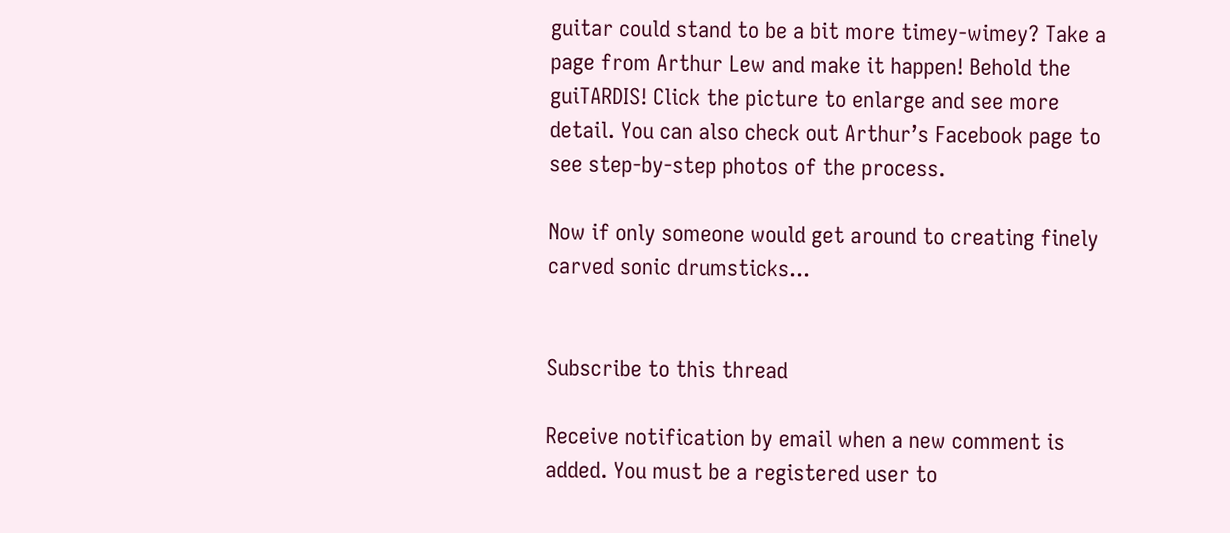guitar could stand to be a bit more timey-wimey? Take a page from Arthur Lew and make it happen! Behold the guiTARDIS! Click the picture to enlarge and see more detail. You can also check out Arthur’s Facebook page to see step-by-step photos of the process.

Now if only someone would get around to creating finely carved sonic drumsticks...


Subscribe to this thread

Receive notification by email when a new comment is added. You must be a registered user to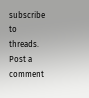subscribe to threads.
Post a comment